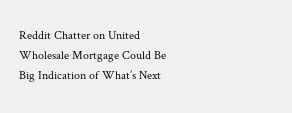Reddit Chatter on United Wholesale Mortgage Could Be Big Indication of What’s Next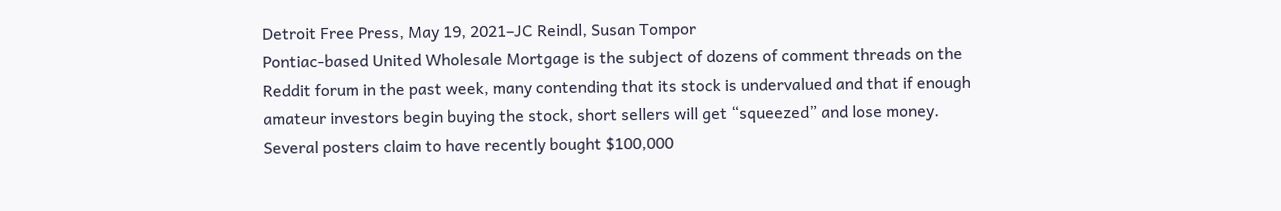Detroit Free Press, May 19, 2021–JC Reindl, Susan Tompor
Pontiac-based United Wholesale Mortgage is the subject of dozens of comment threads on the Reddit forum in the past week, many contending that its stock is undervalued and that if enough amateur investors begin buying the stock, short sellers will get “squeezed” and lose money. Several posters claim to have recently bought $100,000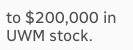to $200,000 in UWM stock.